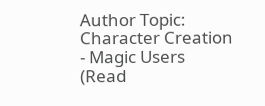Author Topic: Character Creation - Magic Users  (Read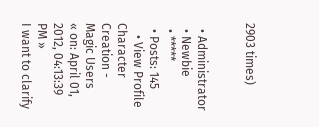2903 times)


  • Administrator
  • Newbie
  • *****
  • Posts: 145
    • View Profile
Character Creation - Magic Users
« on: April 01, 2012, 04:13:39 PM »
I want to clarify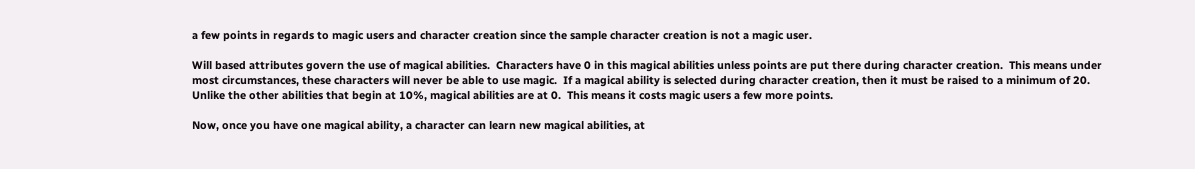a few points in regards to magic users and character creation since the sample character creation is not a magic user.

Will based attributes govern the use of magical abilities.  Characters have 0 in this magical abilities unless points are put there during character creation.  This means under most circumstances, these characters will never be able to use magic.  If a magical ability is selected during character creation, then it must be raised to a minimum of 20.  Unlike the other abilities that begin at 10%, magical abilities are at 0.  This means it costs magic users a few more points.

Now, once you have one magical ability, a character can learn new magical abilities, at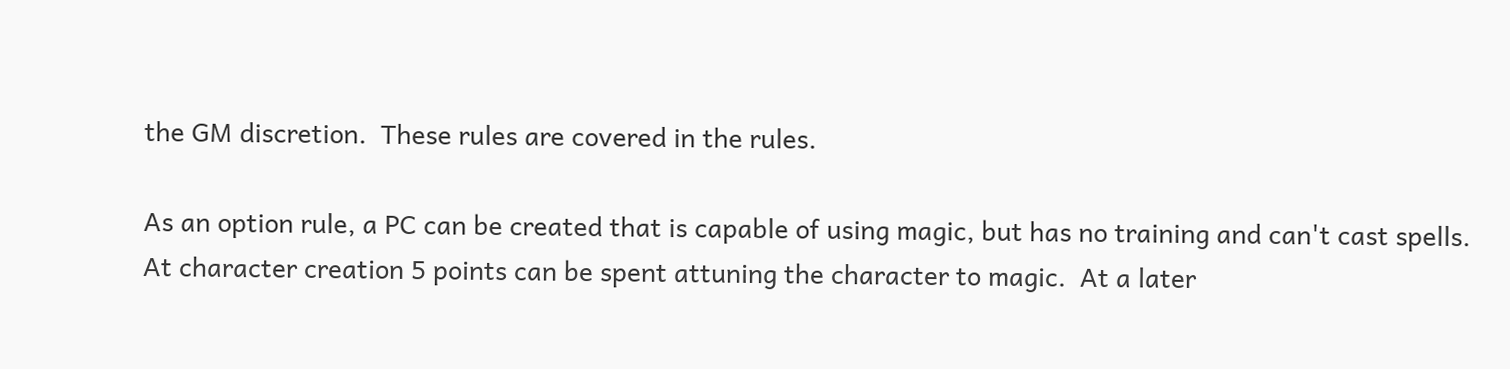the GM discretion.  These rules are covered in the rules.

As an option rule, a PC can be created that is capable of using magic, but has no training and can't cast spells.  At character creation 5 points can be spent attuning the character to magic.  At a later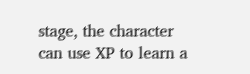stage, the character can use XP to learn a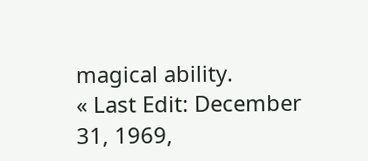magical ability.
« Last Edit: December 31, 1969,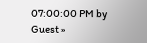07:00:00 PM by Guest »